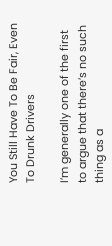You Still Have To Be Fair, Even To Drunk Drivers

I’m generally one of the first to argue that there’s no such thing as a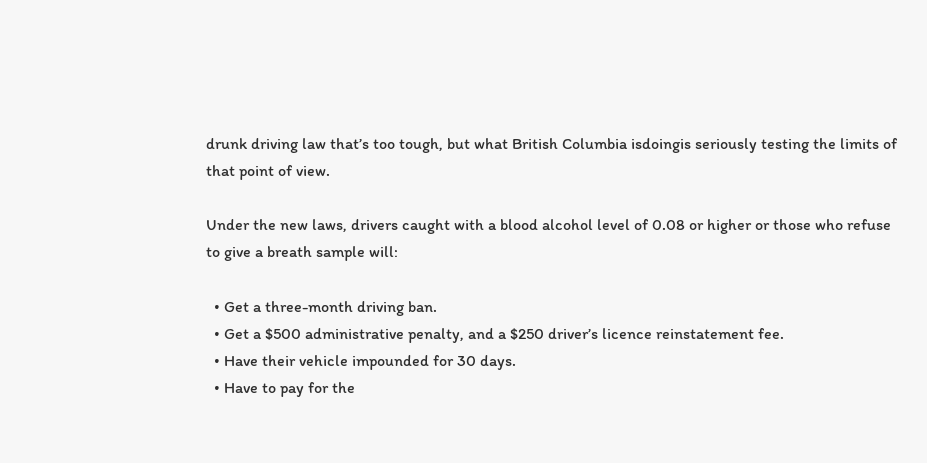drunk driving law that’s too tough, but what British Columbia isdoingis seriously testing the limits of that point of view.

Under the new laws, drivers caught with a blood alcohol level of 0.08 or higher or those who refuse to give a breath sample will:

  • Get a three-month driving ban.
  • Get a $500 administrative penalty, and a $250 driver’s licence reinstatement fee.
  • Have their vehicle impounded for 30 days.
  • Have to pay for the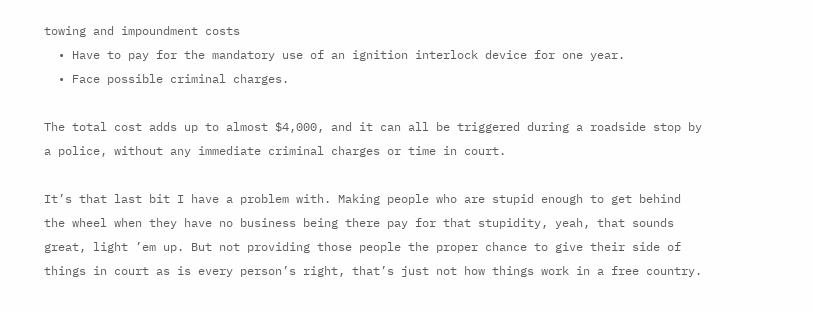towing and impoundment costs
  • Have to pay for the mandatory use of an ignition interlock device for one year.
  • Face possible criminal charges.

The total cost adds up to almost $4,000, and it can all be triggered during a roadside stop by a police, without any immediate criminal charges or time in court.

It’s that last bit I have a problem with. Making people who are stupid enough to get behind the wheel when they have no business being there pay for that stupidity, yeah, that sounds great, light ’em up. But not providing those people the proper chance to give their side of things in court as is every person’s right, that’s just not how things work in a free country.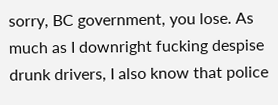sorry, BC government, you lose. As much as I downright fucking despise drunk drivers, I also know that police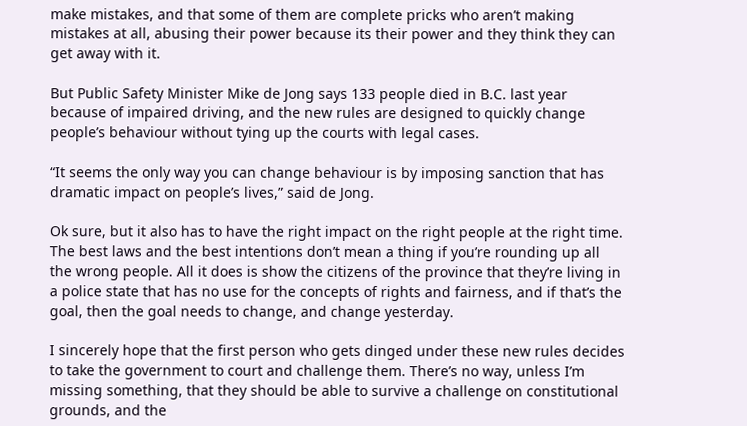make mistakes, and that some of them are complete pricks who aren’t making mistakes at all, abusing their power because its their power and they think they can get away with it.

But Public Safety Minister Mike de Jong says 133 people died in B.C. last year because of impaired driving, and the new rules are designed to quickly change people’s behaviour without tying up the courts with legal cases.

“It seems the only way you can change behaviour is by imposing sanction that has dramatic impact on people’s lives,” said de Jong.

Ok sure, but it also has to have the right impact on the right people at the right time. The best laws and the best intentions don’t mean a thing if you’re rounding up all the wrong people. All it does is show the citizens of the province that they’re living in a police state that has no use for the concepts of rights and fairness, and if that’s the goal, then the goal needs to change, and change yesterday.

I sincerely hope that the first person who gets dinged under these new rules decides to take the government to court and challenge them. There’s no way, unless I’m missing something, that they should be able to survive a challenge on constitutional grounds, and the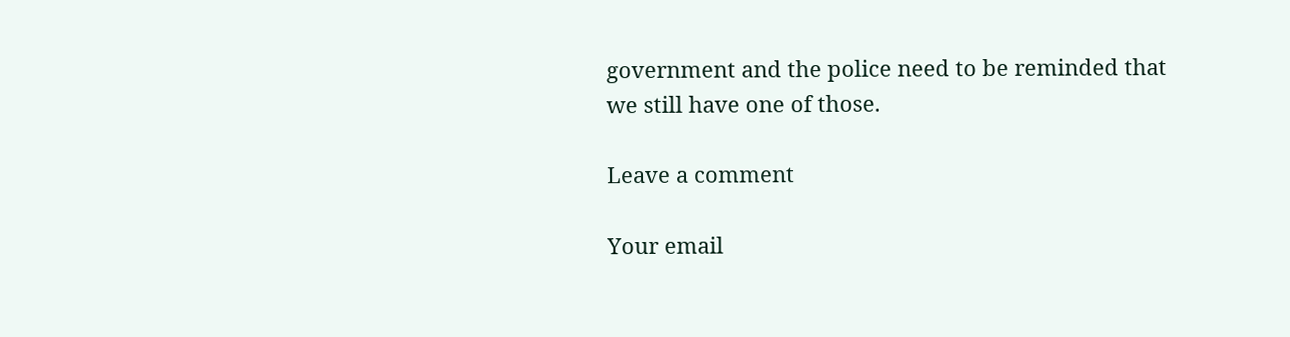government and the police need to be reminded that we still have one of those.

Leave a comment

Your email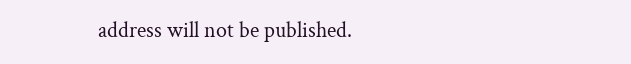address will not be published.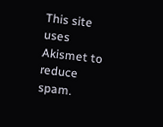This site uses Akismet to reduce spam.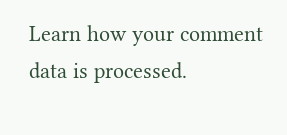Learn how your comment data is processed.